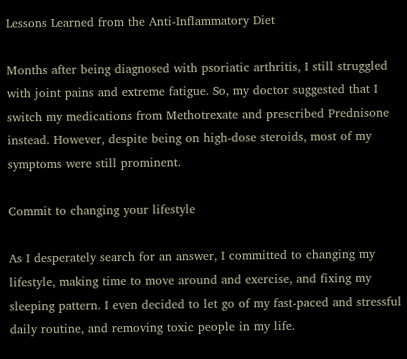Lessons Learned from the Anti-Inflammatory Diet

Months after being diagnosed with psoriatic arthritis, I still struggled with joint pains and extreme fatigue. So, my doctor suggested that I switch my medications from Methotrexate and prescribed Prednisone instead. However, despite being on high-dose steroids, most of my symptoms were still prominent.

Commit to changing your lifestyle

As I desperately search for an answer, I committed to changing my lifestyle, making time to move around and exercise, and fixing my sleeping pattern. I even decided to let go of my fast-paced and stressful daily routine, and removing toxic people in my life.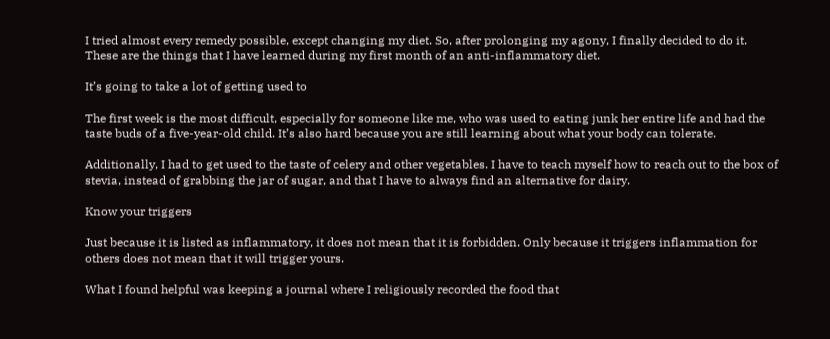I tried almost every remedy possible, except changing my diet. So, after prolonging my agony, I finally decided to do it. These are the things that I have learned during my first month of an anti-inflammatory diet.

It’s going to take a lot of getting used to

The first week is the most difficult, especially for someone like me, who was used to eating junk her entire life and had the taste buds of a five-year-old child. It’s also hard because you are still learning about what your body can tolerate.

Additionally, I had to get used to the taste of celery and other vegetables. I have to teach myself how to reach out to the box of stevia, instead of grabbing the jar of sugar, and that I have to always find an alternative for dairy.

Know your triggers

Just because it is listed as inflammatory, it does not mean that it is forbidden. Only because it triggers inflammation for others does not mean that it will trigger yours.

What I found helpful was keeping a journal where I religiously recorded the food that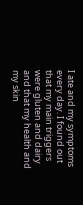I ate and my symptoms every day. I found out that my main triggers were gluten and dairy and that my health and my skin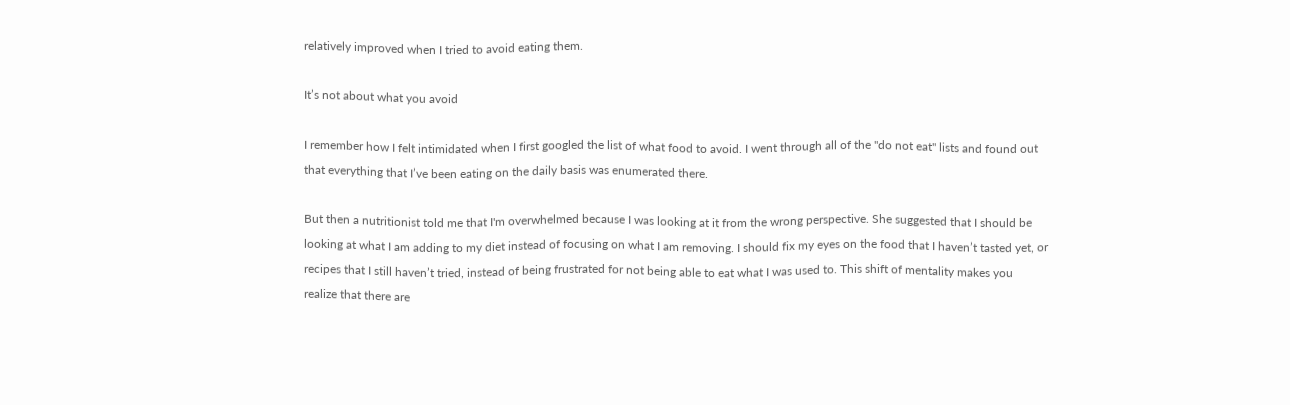relatively improved when I tried to avoid eating them.

It’s not about what you avoid

I remember how I felt intimidated when I first googled the list of what food to avoid. I went through all of the "do not eat" lists and found out that everything that I’ve been eating on the daily basis was enumerated there.

But then a nutritionist told me that I'm overwhelmed because I was looking at it from the wrong perspective. She suggested that I should be looking at what I am adding to my diet instead of focusing on what I am removing. I should fix my eyes on the food that I haven’t tasted yet, or recipes that I still haven’t tried, instead of being frustrated for not being able to eat what I was used to. This shift of mentality makes you realize that there are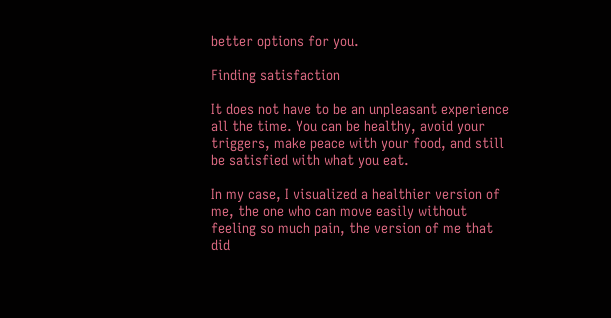better options for you.

Finding satisfaction

It does not have to be an unpleasant experience all the time. You can be healthy, avoid your triggers, make peace with your food, and still be satisfied with what you eat.

In my case, I visualized a healthier version of me, the one who can move easily without feeling so much pain, the version of me that did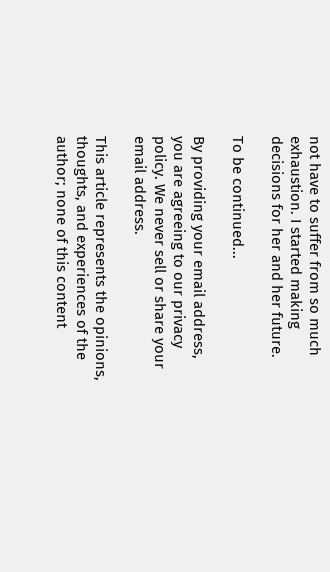not have to suffer from so much exhaustion. I started making decisions for her and her future.

To be continued...

By providing your email address, you are agreeing to our privacy policy. We never sell or share your email address.

This article represents the opinions, thoughts, and experiences of the author; none of this content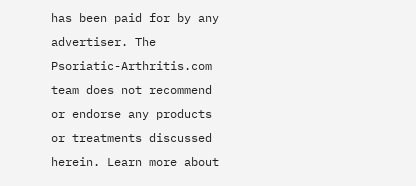has been paid for by any advertiser. The Psoriatic-Arthritis.com team does not recommend or endorse any products or treatments discussed herein. Learn more about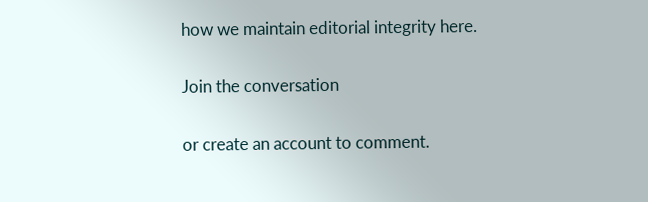how we maintain editorial integrity here.

Join the conversation

or create an account to comment.